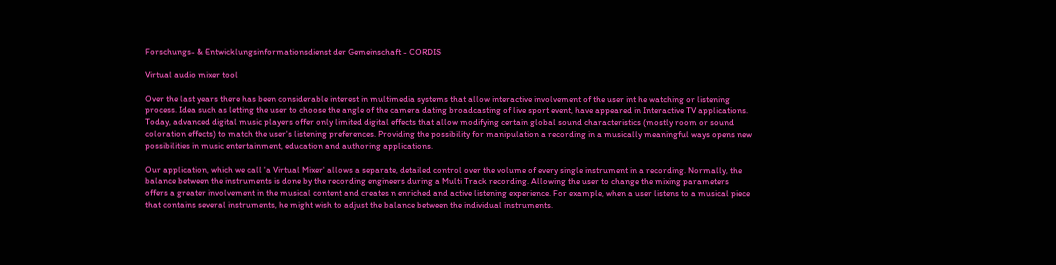Forschungs- & Entwicklungsinformationsdienst der Gemeinschaft - CORDIS

Virtual audio mixer tool

Over the last years there has been considerable interest in multimedia systems that allow interactive involvement of the user int he watching or listening process. Idea such as letting the user to choose the angle of the camera dating broadcasting of live sport event, have appeared in Interactive TV applications. Today, advanced digital music players offer only limited digital effects that allow modifying certain global sound characteristics (mostly room or sound coloration effects) to match the user's listening preferences. Providing the possibility for manipulation a recording in a musically meaningful ways opens new possibilities in music entertainment, education and authoring applications.

Our application, which we call 'a Virtual Mixer' allows a separate, detailed control over the volume of every single instrument in a recording. Normally, the balance between the instruments is done by the recording engineers during a Multi Track recording. Allowing the user to change the mixing parameters offers a greater involvement in the musical content and creates n enriched and active listening experience. For example, when a user listens to a musical piece that contains several instruments, he might wish to adjust the balance between the individual instruments.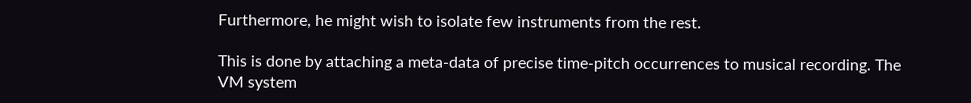Furthermore, he might wish to isolate few instruments from the rest.

This is done by attaching a meta-data of precise time-pitch occurrences to musical recording. The VM system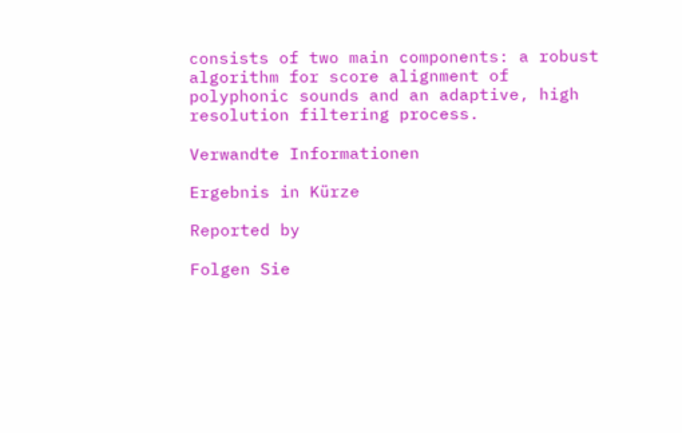consists of two main components: a robust algorithm for score alignment of polyphonic sounds and an adaptive, high resolution filtering process.

Verwandte Informationen

Ergebnis in Kürze

Reported by

Folgen Sie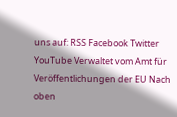uns auf: RSS Facebook Twitter YouTube Verwaltet vom Amt für Veröffentlichungen der EU Nach oben